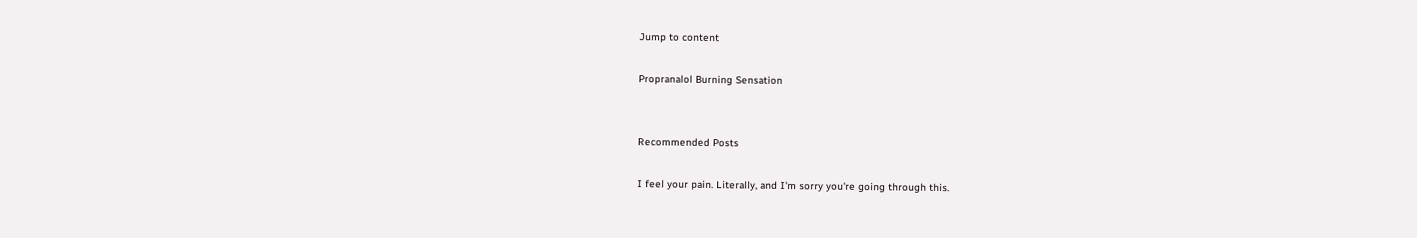Jump to content

Propranalol Burning Sensation


Recommended Posts

I feel your pain. Literally, and I'm sorry you're going through this.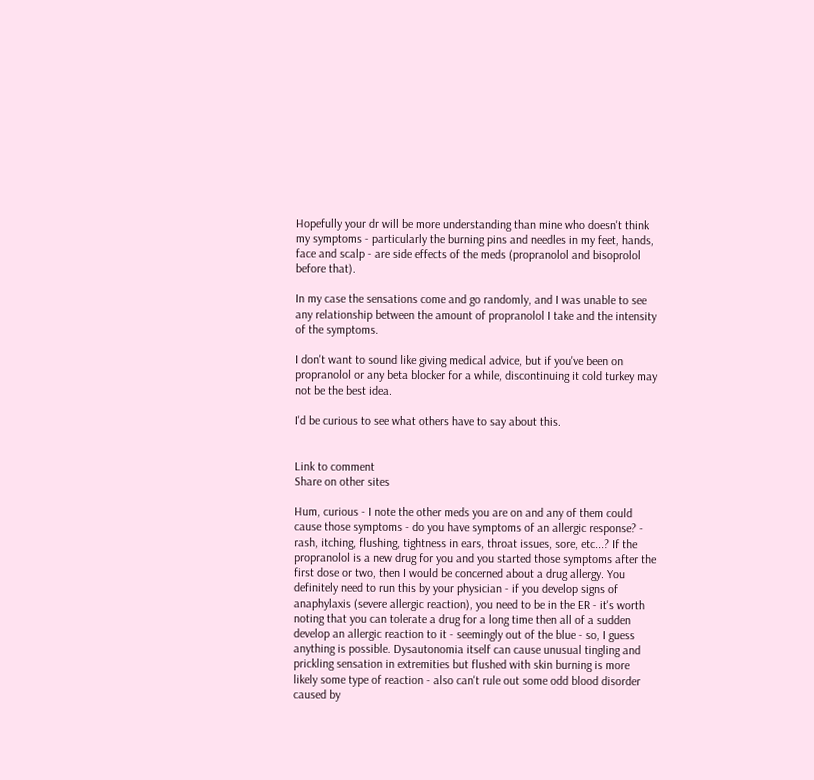Hopefully your dr will be more understanding than mine who doesn't think my symptoms - particularly the burning pins and needles in my feet, hands, face and scalp - are side effects of the meds (propranolol and bisoprolol before that).

In my case the sensations come and go randomly, and I was unable to see any relationship between the amount of propranolol I take and the intensity of the symptoms.

I don't want to sound like giving medical advice, but if you've been on propranolol or any beta blocker for a while, discontinuing it cold turkey may not be the best idea.

I'd be curious to see what others have to say about this.


Link to comment
Share on other sites

Hum, curious - I note the other meds you are on and any of them could cause those symptoms - do you have symptoms of an allergic response? - rash, itching, flushing, tightness in ears, throat issues, sore, etc...? If the propranolol is a new drug for you and you started those symptoms after the first dose or two, then I would be concerned about a drug allergy. You definitely need to run this by your physician - if you develop signs of anaphylaxis (severe allergic reaction), you need to be in the ER - it's worth noting that you can tolerate a drug for a long time then all of a sudden develop an allergic reaction to it - seemingly out of the blue - so, I guess anything is possible. Dysautonomia itself can cause unusual tingling and prickling sensation in extremities but flushed with skin burning is more likely some type of reaction - also can't rule out some odd blood disorder caused by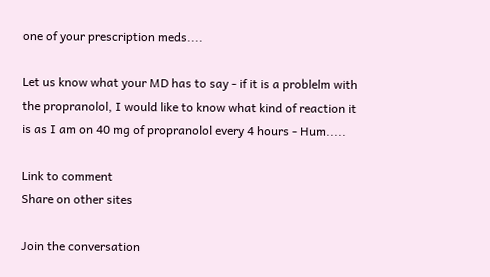one of your prescription meds....

Let us know what your MD has to say - if it is a problelm with the propranolol, I would like to know what kind of reaction it is as I am on 40 mg of propranolol every 4 hours - Hum.....

Link to comment
Share on other sites

Join the conversation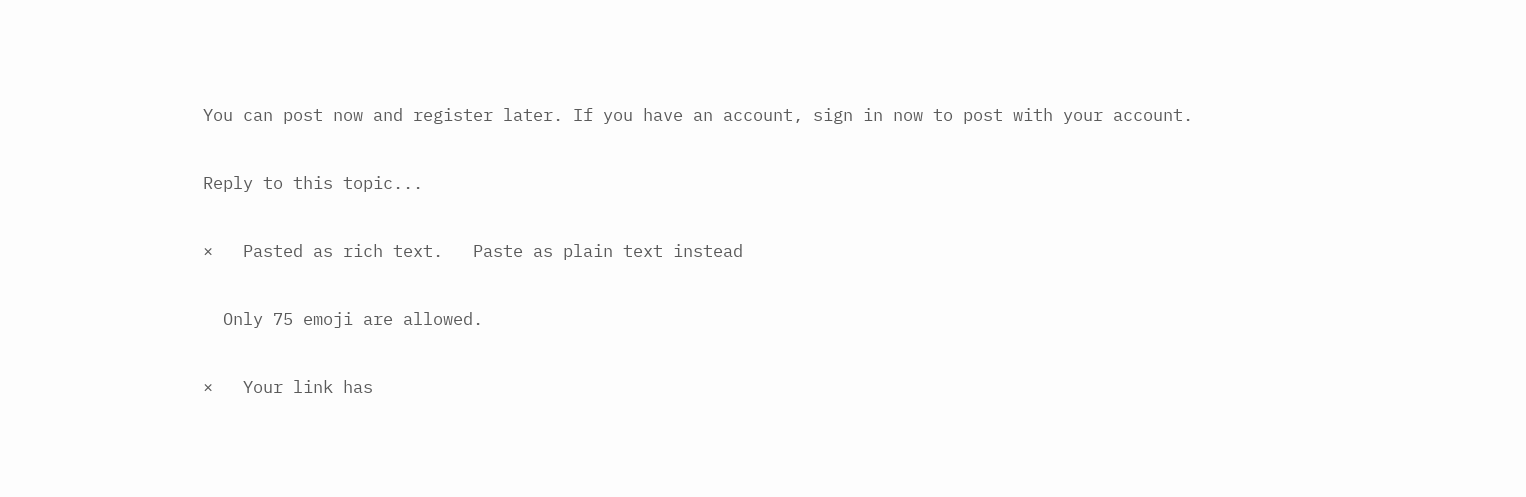You can post now and register later. If you have an account, sign in now to post with your account.

Reply to this topic...

×   Pasted as rich text.   Paste as plain text instead

  Only 75 emoji are allowed.

×   Your link has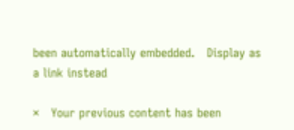been automatically embedded.   Display as a link instead

×   Your previous content has been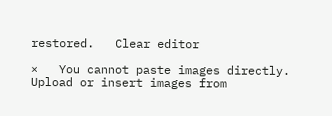restored.   Clear editor

×   You cannot paste images directly. Upload or insert images from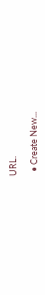URL.

  • Create New...